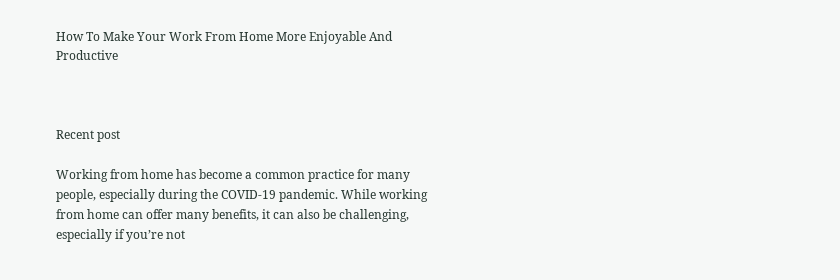How To Make Your Work From Home More Enjoyable And Productive



Recent post

Working from home has become a common practice for many people, especially during the COVID-19 pandemic. While working from home can offer many benefits, it can also be challenging, especially if you’re not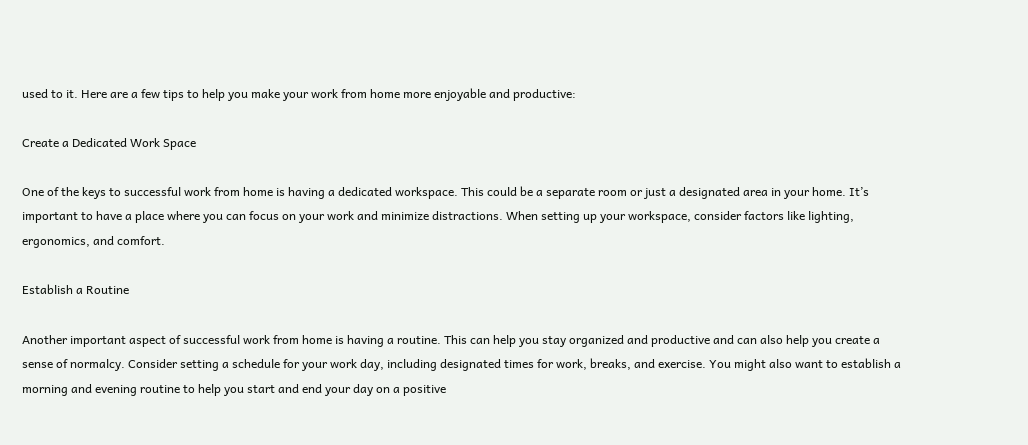used to it. Here are a few tips to help you make your work from home more enjoyable and productive:

Create a Dedicated Work Space

One of the keys to successful work from home is having a dedicated workspace. This could be a separate room or just a designated area in your home. It’s important to have a place where you can focus on your work and minimize distractions. When setting up your workspace, consider factors like lighting, ergonomics, and comfort.

Establish a Routine

Another important aspect of successful work from home is having a routine. This can help you stay organized and productive and can also help you create a sense of normalcy. Consider setting a schedule for your work day, including designated times for work, breaks, and exercise. You might also want to establish a morning and evening routine to help you start and end your day on a positive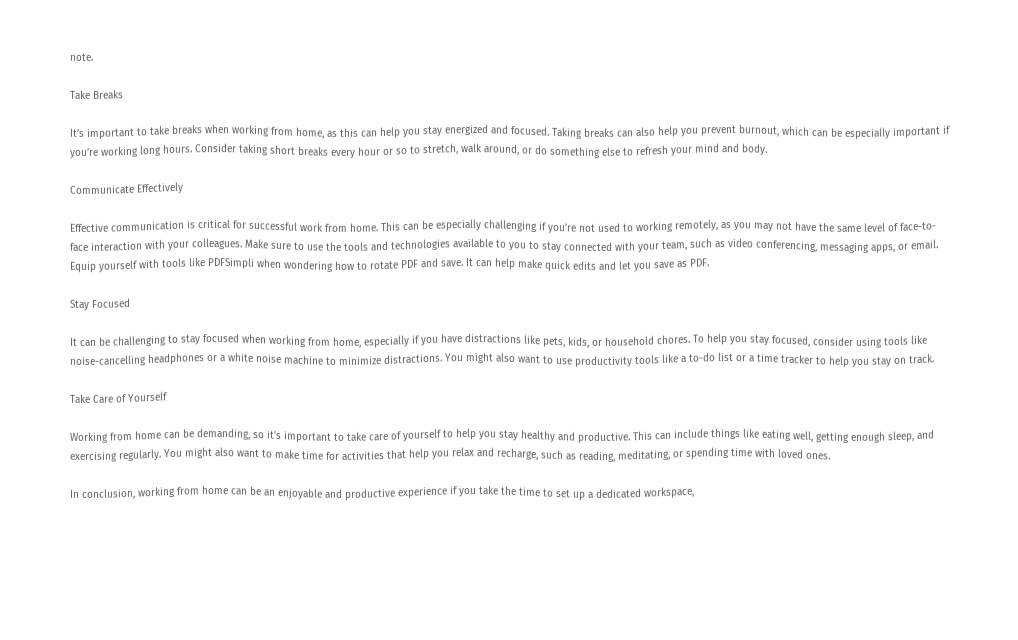note.

Take Breaks

It’s important to take breaks when working from home, as this can help you stay energized and focused. Taking breaks can also help you prevent burnout, which can be especially important if you’re working long hours. Consider taking short breaks every hour or so to stretch, walk around, or do something else to refresh your mind and body.

Communicate Effectively

Effective communication is critical for successful work from home. This can be especially challenging if you’re not used to working remotely, as you may not have the same level of face-to-face interaction with your colleagues. Make sure to use the tools and technologies available to you to stay connected with your team, such as video conferencing, messaging apps, or email. Equip yourself with tools like PDFSimpli when wondering how to rotate PDF and save. It can help make quick edits and let you save as PDF.

Stay Focused

It can be challenging to stay focused when working from home, especially if you have distractions like pets, kids, or household chores. To help you stay focused, consider using tools like noise-cancelling headphones or a white noise machine to minimize distractions. You might also want to use productivity tools like a to-do list or a time tracker to help you stay on track.

Take Care of Yourself

Working from home can be demanding, so it’s important to take care of yourself to help you stay healthy and productive. This can include things like eating well, getting enough sleep, and exercising regularly. You might also want to make time for activities that help you relax and recharge, such as reading, meditating, or spending time with loved ones.

In conclusion, working from home can be an enjoyable and productive experience if you take the time to set up a dedicated workspace,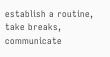establish a routine, take breaks, communicate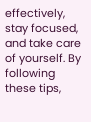effectively, stay focused, and take care of yourself. By following these tips,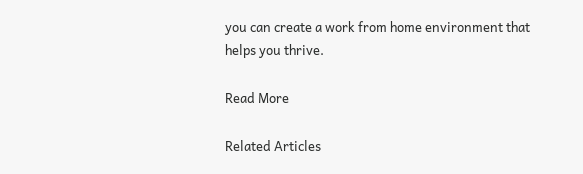you can create a work from home environment that helps you thrive.

Read More

Related Articles